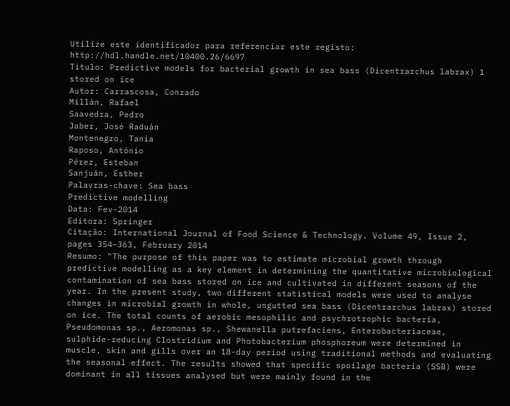Utilize este identificador para referenciar este registo: http://hdl.handle.net/10400.26/6697
Título: Predictive models for bacterial growth in sea bass (Dicentrarchus labrax) 1 stored on ice
Autor: Carrascosa, Conrado
Millán, Rafael
Saavedra, Pedro
Jaber, José Raduán
Montenegro, Tania
Raposo, António
Pérez, Esteban
Sanjuán, Esther
Palavras-chave: Sea bass
Predictive modelling
Data: Fev-2014
Editora: Springer
Citação: International Journal of Food Science & Technology. Volume 49, Issue 2, pages 354–363, February 2014
Resumo: "The purpose of this paper was to estimate microbial growth through predictive modelling as a key element in determining the quantitative microbiological contamination of sea bass stored on ice and cultivated in different seasons of the year. In the present study, two different statistical models were used to analyse changes in microbial growth in whole, ungutted sea bass (Dicentrarchus labrax) stored on ice. The total counts of aerobic mesophilic and psychrotrophic bacteria, Pseudomonas sp., Aeromonas sp., Shewanella putrefaciens, Enterobacteriaceae, sulphide-reducing Clostridium and Photobacterium phosphoreum were determined in muscle, skin and gills over an 18-day period using traditional methods and evaluating the seasonal effect. The results showed that specific spoilage bacteria (SSB) were dominant in all tissues analysed but were mainly found in the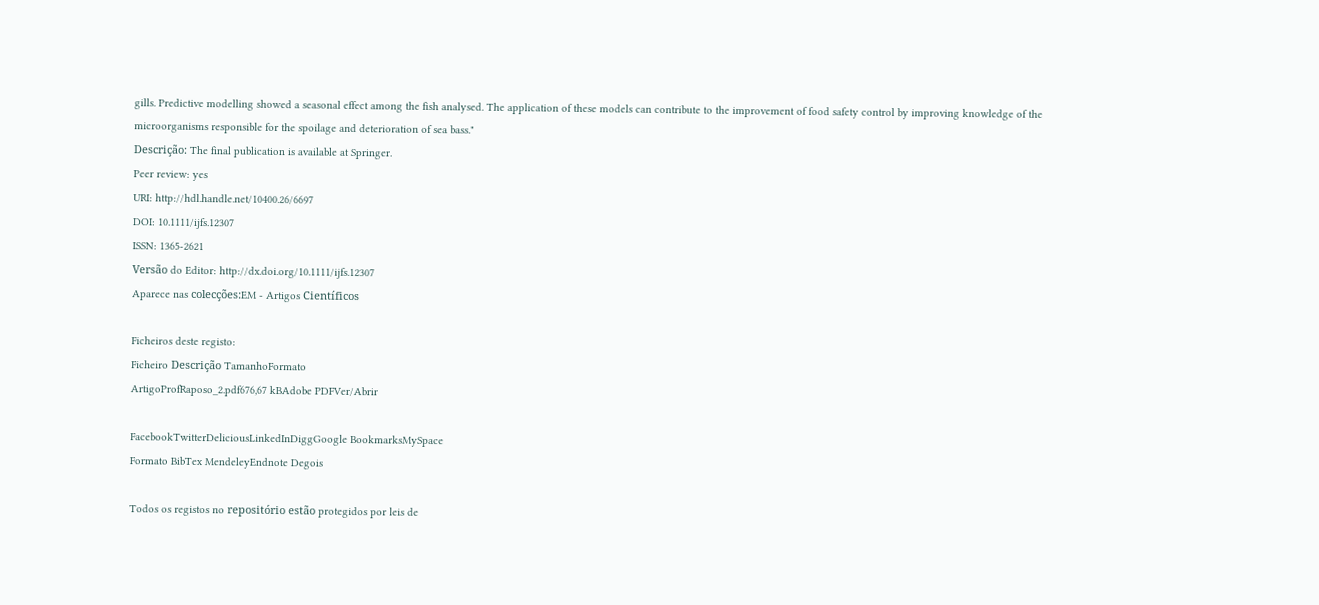gills. Predictive modelling showed a seasonal effect among the fish analysed. The application of these models can contribute to the improvement of food safety control by improving knowledge of the microorganisms responsible for the spoilage and deterioration of sea bass."
Descrição: The final publication is available at Springer.
Peer review: yes
URI: http://hdl.handle.net/10400.26/6697
DOI: 10.1111/ijfs.12307
ISSN: 1365-2621
Versão do Editor: http://dx.doi.org/10.1111/ijfs.12307
Aparece nas colecções:EM - Artigos Científicos

Ficheiros deste registo:
Ficheiro Descrição TamanhoFormato
ArtigoProfRaposo_2.pdf676,67 kBAdobe PDFVer/Abrir

FacebookTwitterDeliciousLinkedInDiggGoogle BookmarksMySpace
Formato BibTex MendeleyEndnote Degois

Todos os registos no repositório estão protegidos por leis de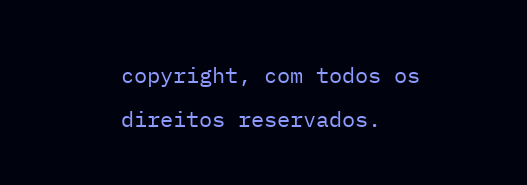copyright, com todos os direitos reservados.